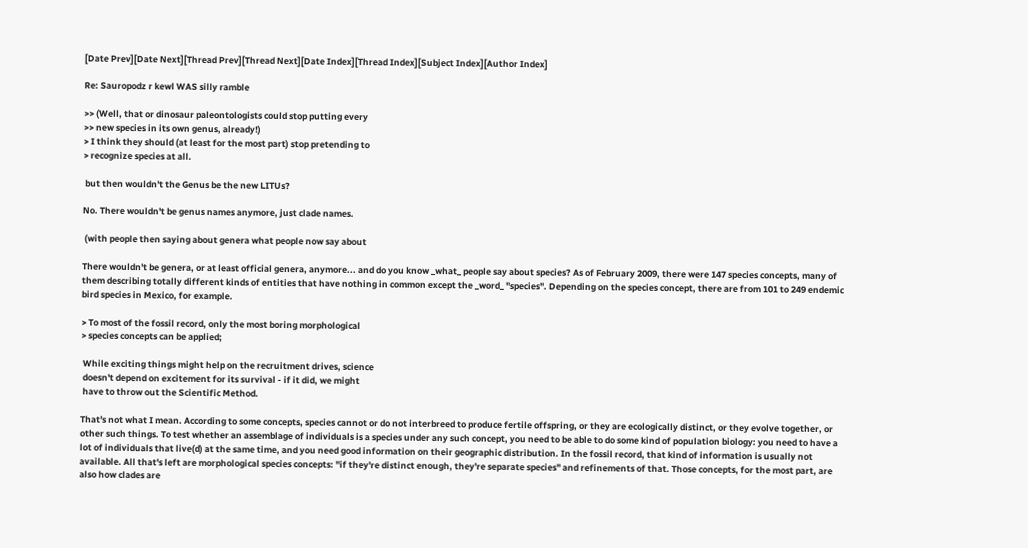[Date Prev][Date Next][Thread Prev][Thread Next][Date Index][Thread Index][Subject Index][Author Index]

Re: Sauropodz r kewl WAS silly ramble

>> (Well, that or dinosaur paleontologists could stop putting every
>> new species in its own genus, already!)
> I think they should (at least for the most part) stop pretending to
> recognize species at all.

 but then wouldn't the Genus be the new LITUs?

No. There wouldn't be genus names anymore, just clade names.

 (with people then saying about genera what people now say about

There wouldn't be genera, or at least official genera, anymore... and do you know _what_ people say about species? As of February 2009, there were 147 species concepts, many of them describing totally different kinds of entities that have nothing in common except the _word_ "species". Depending on the species concept, there are from 101 to 249 endemic bird species in Mexico, for example.

> To most of the fossil record, only the most boring morphological
> species concepts can be applied;

 While exciting things might help on the recruitment drives, science
 doesn't depend on excitement for its survival - if it did, we might
 have to throw out the Scientific Method.

That's not what I mean. According to some concepts, species cannot or do not interbreed to produce fertile offspring, or they are ecologically distinct, or they evolve together, or other such things. To test whether an assemblage of individuals is a species under any such concept, you need to be able to do some kind of population biology: you need to have a lot of individuals that live(d) at the same time, and you need good information on their geographic distribution. In the fossil record, that kind of information is usually not available. All that's left are morphological species concepts: "if they're distinct enough, they're separate species" and refinements of that. Those concepts, for the most part, are also how clades are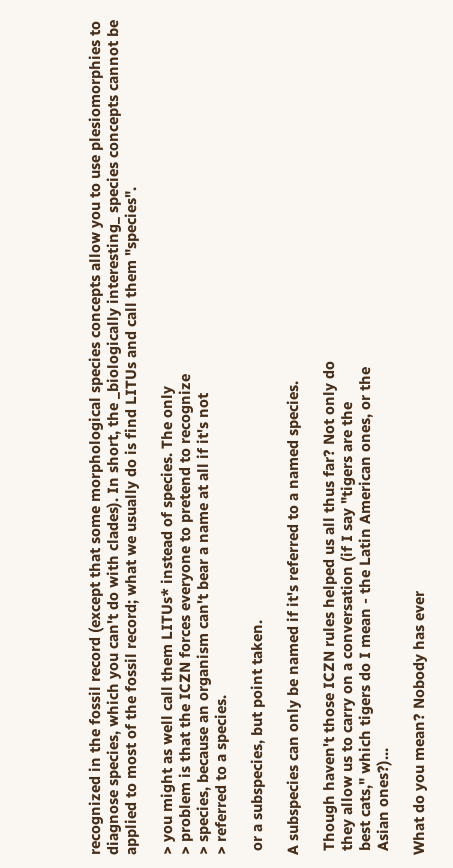recognized in the fossil record (except that some morphological species concepts allow you to use plesiomorphies to diagnose species, which you can't do with clades). In short, the _biologically interesting_ species concepts cannot be applied to most of the fossil record; what we usually do is find LITUs and call them "species".

> you might as well call them LITUs* instead of species. The only
> problem is that the ICZN forces everyone to pretend to recognize
> species, because an organism can't bear a name at all if it's not
> referred to a species.

 or a subspecies, but point taken.

A subspecies can only be named if it's referred to a named species.

 Though haven't those ICZN rules helped us all thus far? Not only do
 they allow us to carry on a conversation (if I say "tigers are the
 best cats," which tigers do I mean - the Latin American ones, or the
 Asian ones?)...

What do you mean? Nobody has ever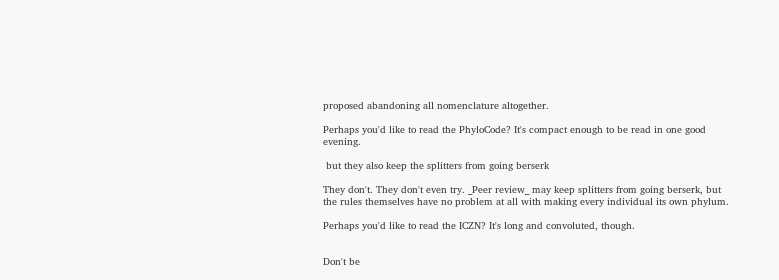proposed abandoning all nomenclature altogether.

Perhaps you'd like to read the PhyloCode? It's compact enough to be read in one good evening.

 but they also keep the splitters from going berserk

They don't. They don't even try. _Peer review_ may keep splitters from going berserk, but the rules themselves have no problem at all with making every individual its own phylum.

Perhaps you'd like to read the ICZN? It's long and convoluted, though.


Don't be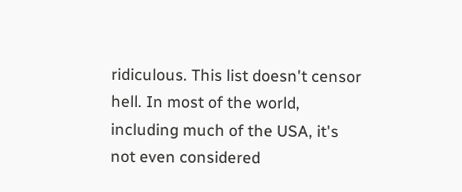ridiculous. This list doesn't censor hell. In most of the world, including much of the USA, it's not even considered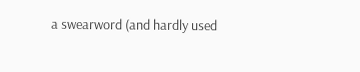a swearword (and hardly used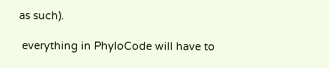as such).

 everything in PhyloCode will have to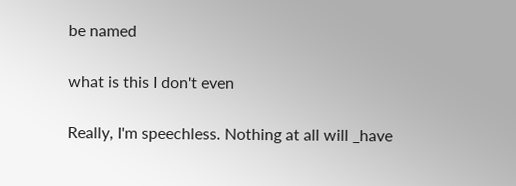be named

what is this I don't even

Really, I'm speechless. Nothing at all will _have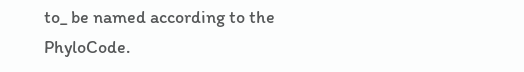to_ be named according to the PhyloCode.